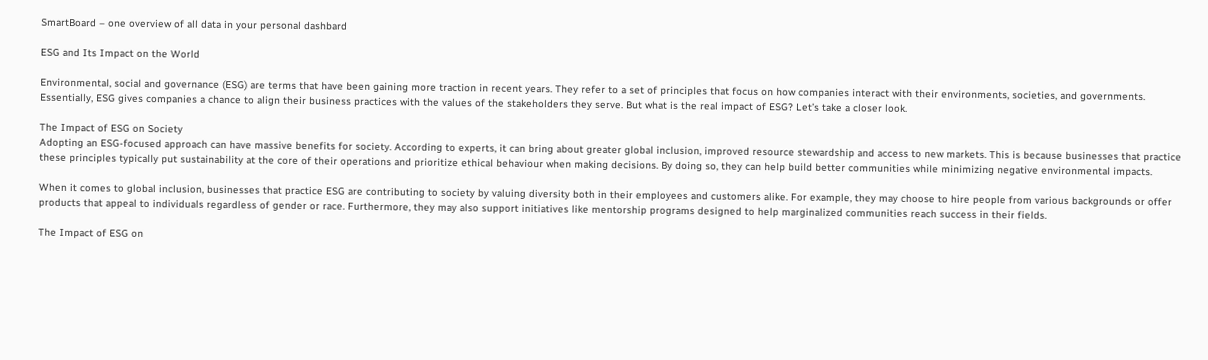SmartBoard – one overview of all data in your personal dashbard

ESG and Its Impact on the World

Environmental, social and governance (ESG) are terms that have been gaining more traction in recent years. They refer to a set of principles that focus on how companies interact with their environments, societies, and governments. Essentially, ESG gives companies a chance to align their business practices with the values of the stakeholders they serve. But what is the real impact of ESG? Let’s take a closer look.

The Impact of ESG on Society
Adopting an ESG-focused approach can have massive benefits for society. According to experts, it can bring about greater global inclusion, improved resource stewardship and access to new markets. This is because businesses that practice these principles typically put sustainability at the core of their operations and prioritize ethical behaviour when making decisions. By doing so, they can help build better communities while minimizing negative environmental impacts.

When it comes to global inclusion, businesses that practice ESG are contributing to society by valuing diversity both in their employees and customers alike. For example, they may choose to hire people from various backgrounds or offer products that appeal to individuals regardless of gender or race. Furthermore, they may also support initiatives like mentorship programs designed to help marginalized communities reach success in their fields.

The Impact of ESG on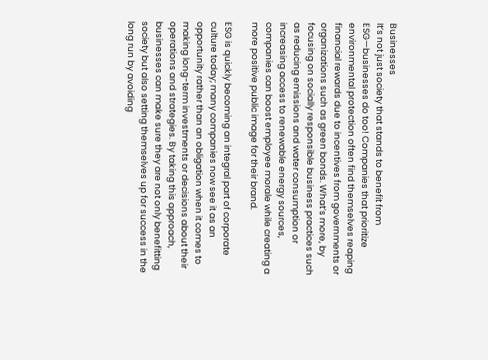Businesses
It’s not just society that stands to benefit from ESG—businesses do too! Companies that prioritize environmental protection often find themselves reaping financial rewards due to incentives from governments or organizations such as green bonds. What’s more, by focusing on socially responsible business practices such as reducing emissions and water consumption or increasing access to renewable energy sources, companies can boost employee morale while creating a more positive public image for their brand.

ESG is quickly becoming an integral part of corporate culture today; many companies now see it as an opportunity rather than an obligation when it comes to making long-term investments or decisions about their operations and strategies. By taking this approach, businesses can make sure they are not only benefitting society but also setting themselves up for success in the long run by avoiding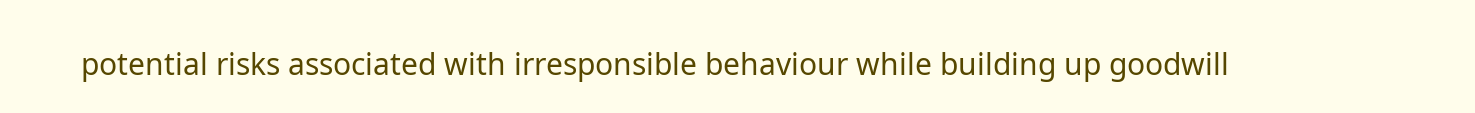potential risks associated with irresponsible behaviour while building up goodwill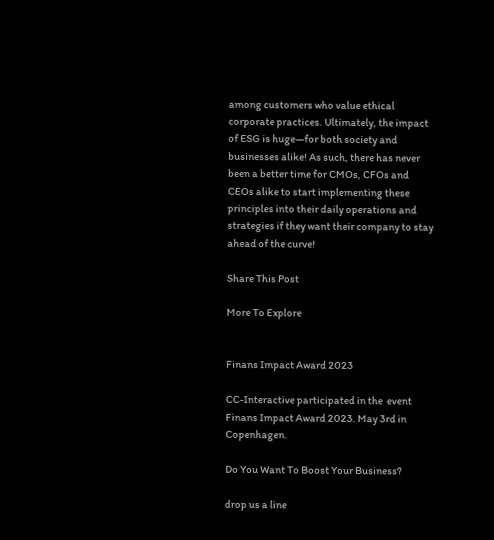among customers who value ethical corporate practices. Ultimately, the impact of ESG is huge—for both society and businesses alike! As such, there has never been a better time for CMOs, CFOs and CEOs alike to start implementing these principles into their daily operations and strategies if they want their company to stay ahead of the curve!

Share This Post

More To Explore


Finans Impact Award 2023

CC-Interactive participated in the  event Finans Impact Award 2023. May 3rd in Copenhagen.

Do You Want To Boost Your Business?

drop us a line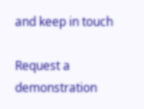and keep in touch

Request a demonstration